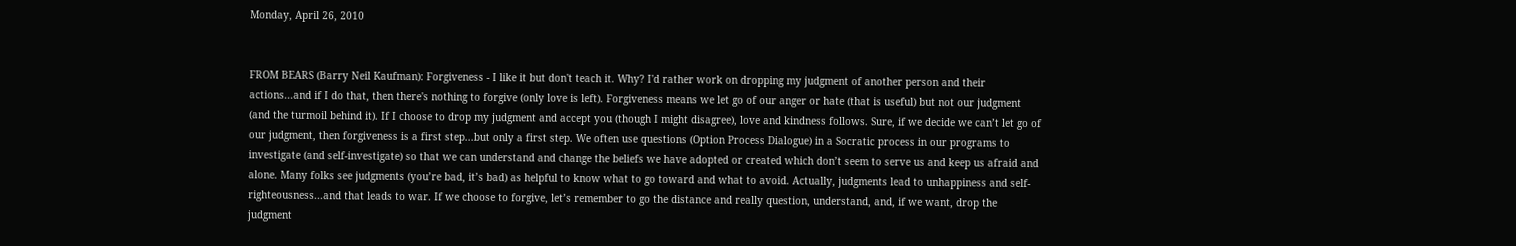Monday, April 26, 2010


FROM BEARS (Barry Neil Kaufman): Forgiveness - I like it but don't teach it. Why? I'd rather work on dropping my judgment of another person and their actions...and if I do that, then there's nothing to forgive (only love is left). Forgiveness means we let go of our anger or hate (that is useful) but not our judgment (and the turmoil behind it). If I choose to drop my judgment and accept you (though I might disagree), love and kindness follows. Sure, if we decide we can’t let go of our judgment, then forgiveness is a first step...but only a first step. We often use questions (Option Process Dialogue) in a Socratic process in our programs to investigate (and self-investigate) so that we can understand and change the beliefs we have adopted or created which don’t seem to serve us and keep us afraid and alone. Many folks see judgments (you’re bad, it’s bad) as helpful to know what to go toward and what to avoid. Actually, judgments lead to unhappiness and self-righteousness...and that leads to war. If we choose to forgive, let’s remember to go the distance and really question, understand, and, if we want, drop the judgment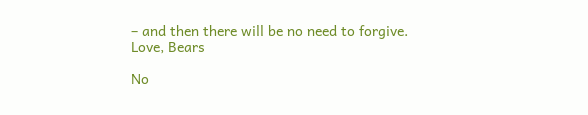– and then there will be no need to forgive.
Love, Bears

No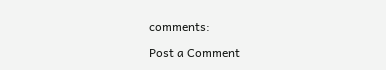comments:

Post a Comment